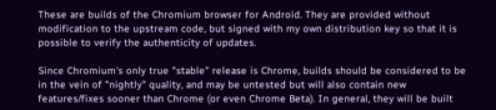These are builds of the Chromium browser for Android. They are provided without modification to the upstream code, but signed with my own distribution key so that it is possible to verify the authenticity of updates.

Since Chromium's only true "stable" release is Chrome, builds should be considered to be in the vein of "nightly" quality, and may be untested but will also contain new features/fixes sooner than Chrome (or even Chrome Beta). In general, they will be built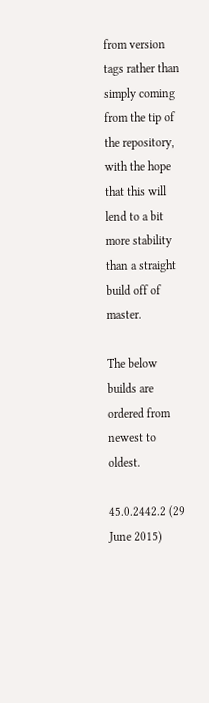from version tags rather than simply coming from the tip of the repository, with the hope that this will lend to a bit more stability than a straight build off of master.

The below builds are ordered from newest to oldest.

45.0.2442.2 (29 June 2015)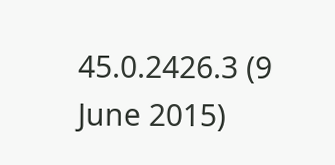45.0.2426.3 (9 June 2015)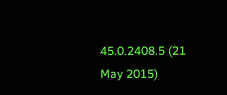45.0.2408.5 (21 May 2015)